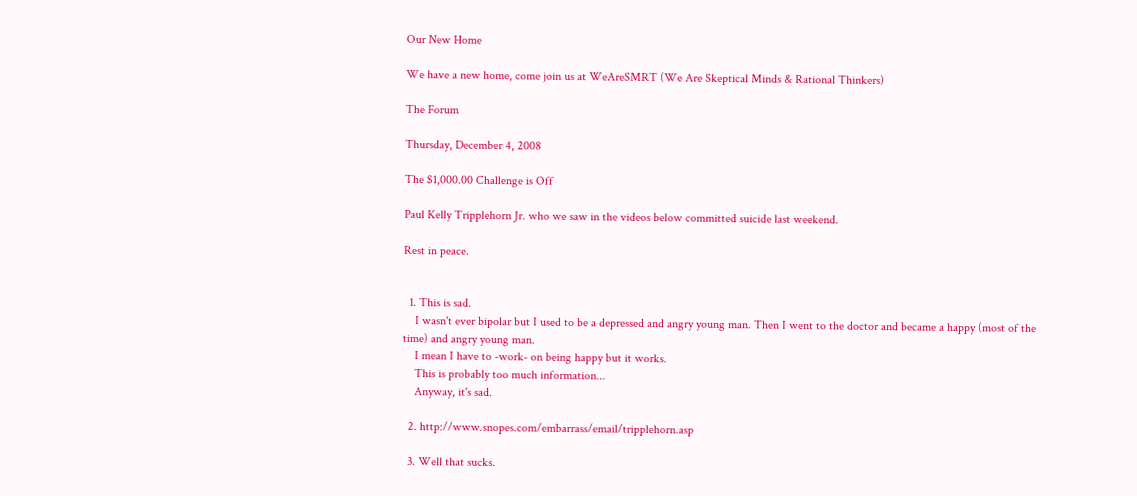Our New Home

We have a new home, come join us at WeAreSMRT (We Are Skeptical Minds & Rational Thinkers)

The Forum

Thursday, December 4, 2008

The $1,000.00 Challenge is Off

Paul Kelly Tripplehorn Jr. who we saw in the videos below committed suicide last weekend.

Rest in peace.


  1. This is sad.
    I wasn't ever bipolar but I used to be a depressed and angry young man. Then I went to the doctor and became a happy (most of the time) and angry young man.
    I mean I have to -work- on being happy but it works.
    This is probably too much information...
    Anyway, it's sad.

  2. http://www.snopes.com/embarrass/email/tripplehorn.asp

  3. Well that sucks.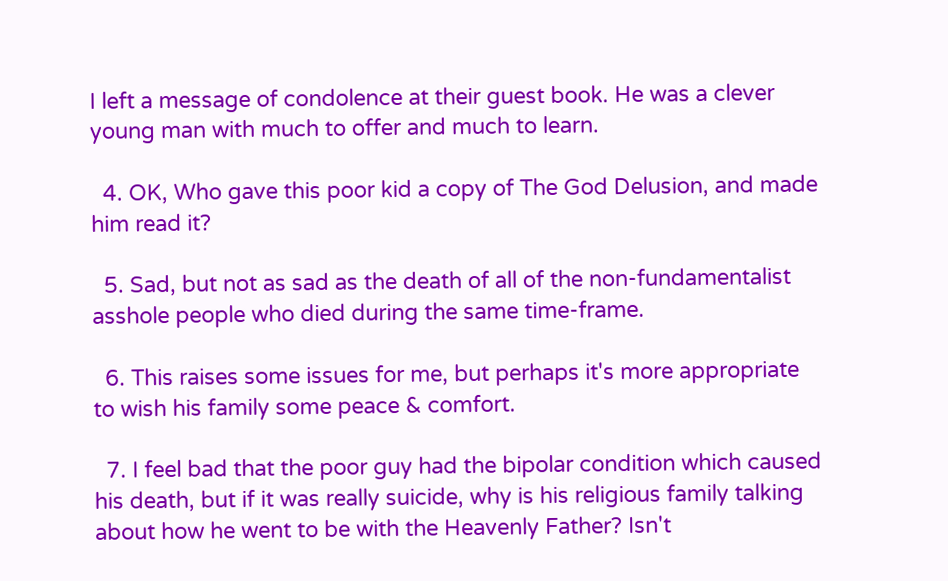I left a message of condolence at their guest book. He was a clever young man with much to offer and much to learn.

  4. OK, Who gave this poor kid a copy of The God Delusion, and made him read it?

  5. Sad, but not as sad as the death of all of the non-fundamentalist asshole people who died during the same time-frame.

  6. This raises some issues for me, but perhaps it's more appropriate to wish his family some peace & comfort.

  7. I feel bad that the poor guy had the bipolar condition which caused his death, but if it was really suicide, why is his religious family talking about how he went to be with the Heavenly Father? Isn't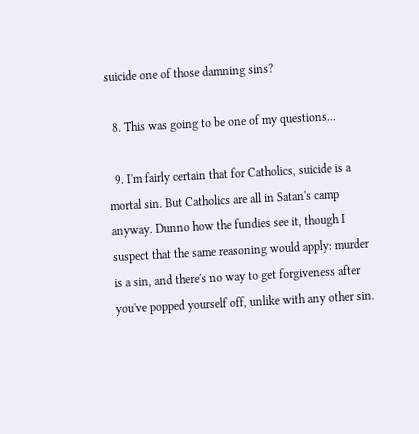suicide one of those damning sins?

  8. This was going to be one of my questions...

  9. I'm fairly certain that for Catholics, suicide is a mortal sin. But Catholics are all in Satan's camp anyway. Dunno how the fundies see it, though I suspect that the same reasoning would apply: murder is a sin, and there's no way to get forgiveness after you've popped yourself off, unlike with any other sin.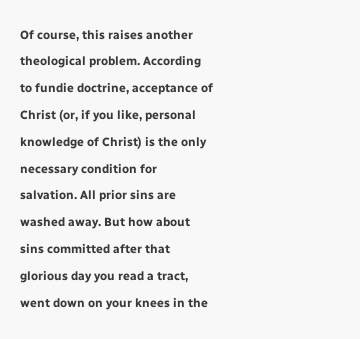Of course, this raises another theological problem. According to fundie doctrine, acceptance of Christ (or, if you like, personal knowledge of Christ) is the only necessary condition for salvation. All prior sins are washed away. But how about sins committed after that glorious day you read a tract, went down on your knees in the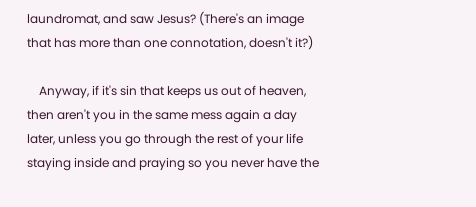laundromat, and saw Jesus? (There's an image that has more than one connotation, doesn't it?)

    Anyway, if it's sin that keeps us out of heaven, then aren't you in the same mess again a day later, unless you go through the rest of your life staying inside and praying so you never have the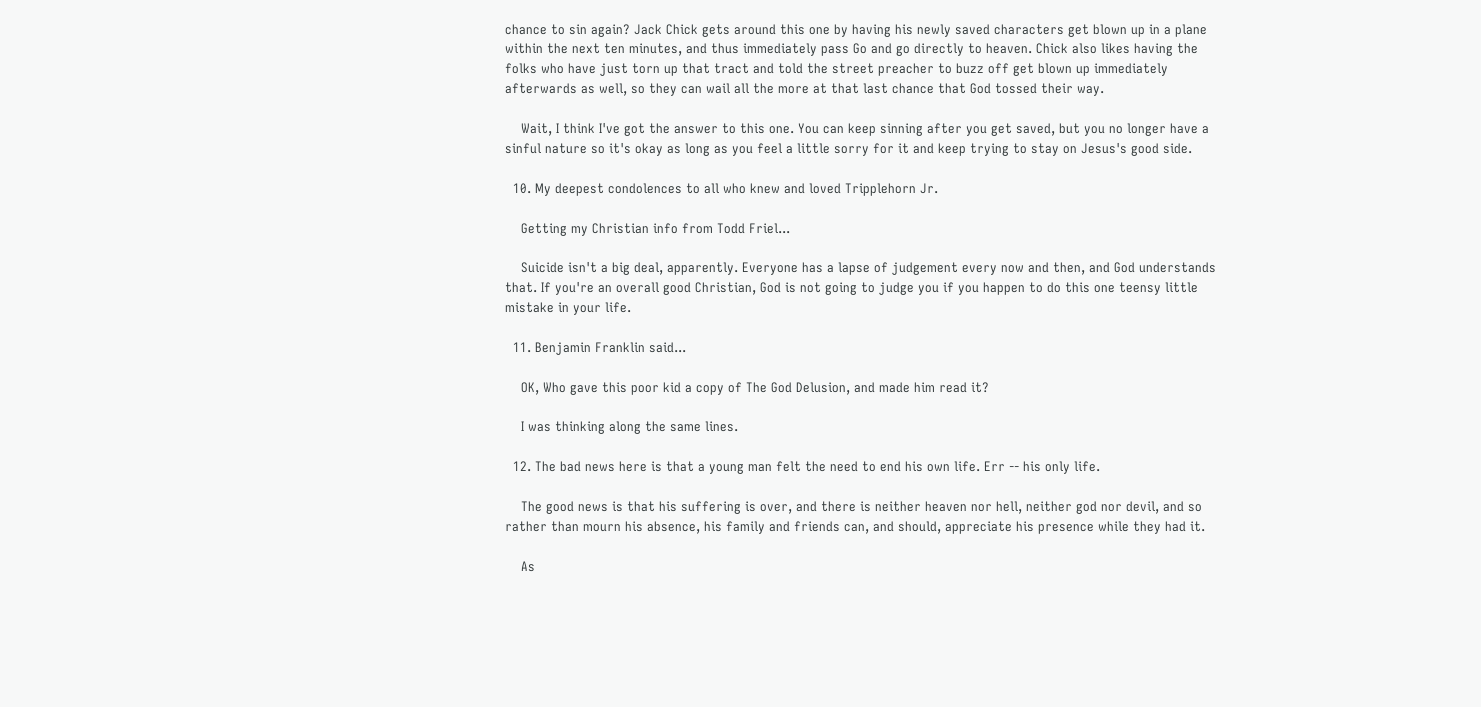chance to sin again? Jack Chick gets around this one by having his newly saved characters get blown up in a plane within the next ten minutes, and thus immediately pass Go and go directly to heaven. Chick also likes having the folks who have just torn up that tract and told the street preacher to buzz off get blown up immediately afterwards as well, so they can wail all the more at that last chance that God tossed their way.

    Wait, I think I've got the answer to this one. You can keep sinning after you get saved, but you no longer have a sinful nature so it's okay as long as you feel a little sorry for it and keep trying to stay on Jesus's good side.

  10. My deepest condolences to all who knew and loved Tripplehorn Jr.

    Getting my Christian info from Todd Friel...

    Suicide isn't a big deal, apparently. Everyone has a lapse of judgement every now and then, and God understands that. If you're an overall good Christian, God is not going to judge you if you happen to do this one teensy little mistake in your life.

  11. Benjamin Franklin said...

    OK, Who gave this poor kid a copy of The God Delusion, and made him read it?

    I was thinking along the same lines.

  12. The bad news here is that a young man felt the need to end his own life. Err -- his only life.

    The good news is that his suffering is over, and there is neither heaven nor hell, neither god nor devil, and so rather than mourn his absence, his family and friends can, and should, appreciate his presence while they had it.

    As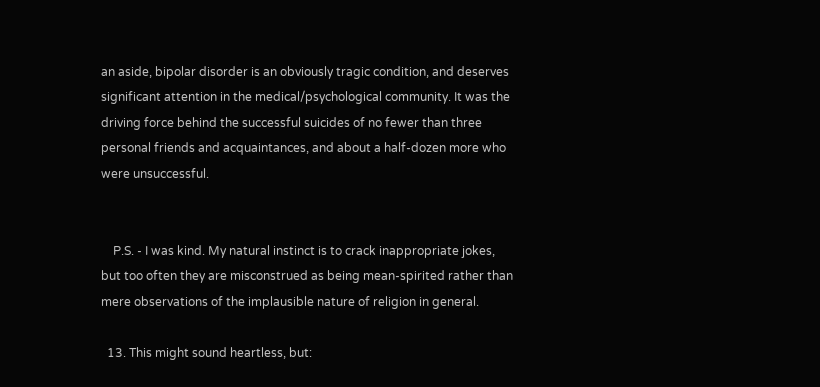an aside, bipolar disorder is an obviously tragic condition, and deserves significant attention in the medical/psychological community. It was the driving force behind the successful suicides of no fewer than three personal friends and acquaintances, and about a half-dozen more who were unsuccessful.


    P.S. - I was kind. My natural instinct is to crack inappropriate jokes, but too often they are misconstrued as being mean-spirited rather than mere observations of the implausible nature of religion in general.

  13. This might sound heartless, but: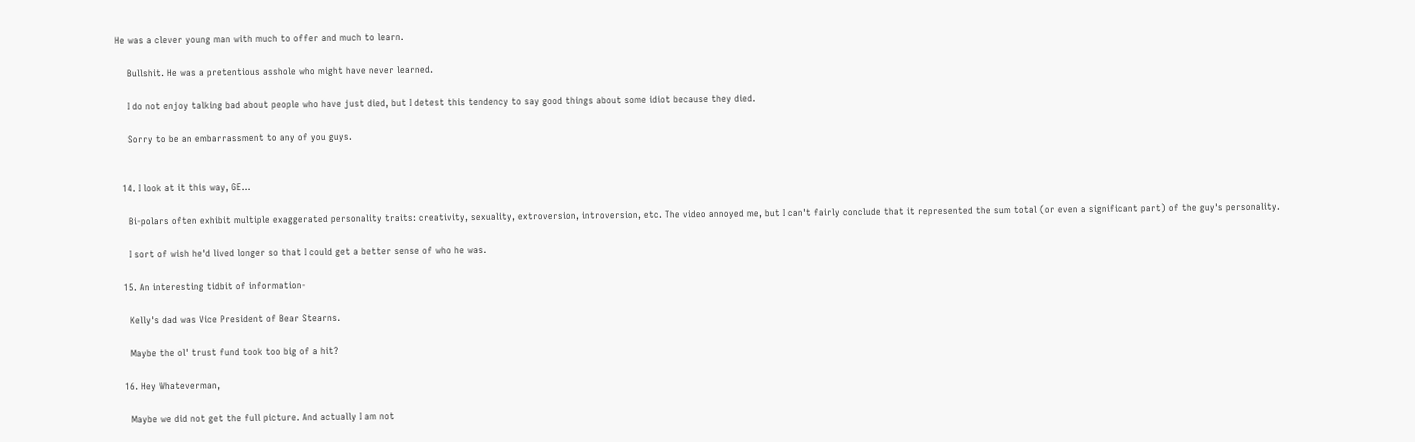He was a clever young man with much to offer and much to learn.

    Bullshit. He was a pretentious asshole who might have never learned.

    I do not enjoy talking bad about people who have just died, but I detest this tendency to say good things about some idiot because they died.

    Sorry to be an embarrassment to any of you guys.


  14. I look at it this way, GE...

    Bi-polars often exhibit multiple exaggerated personality traits: creativity, sexuality, extroversion, introversion, etc. The video annoyed me, but I can't fairly conclude that it represented the sum total (or even a significant part) of the guy's personality.

    I sort of wish he'd lived longer so that I could get a better sense of who he was.

  15. An interesting tidbit of information-

    Kelly's dad was Vice President of Bear Stearns.

    Maybe the ol' trust fund took too big of a hit?

  16. Hey Whateverman,

    Maybe we did not get the full picture. And actually I am not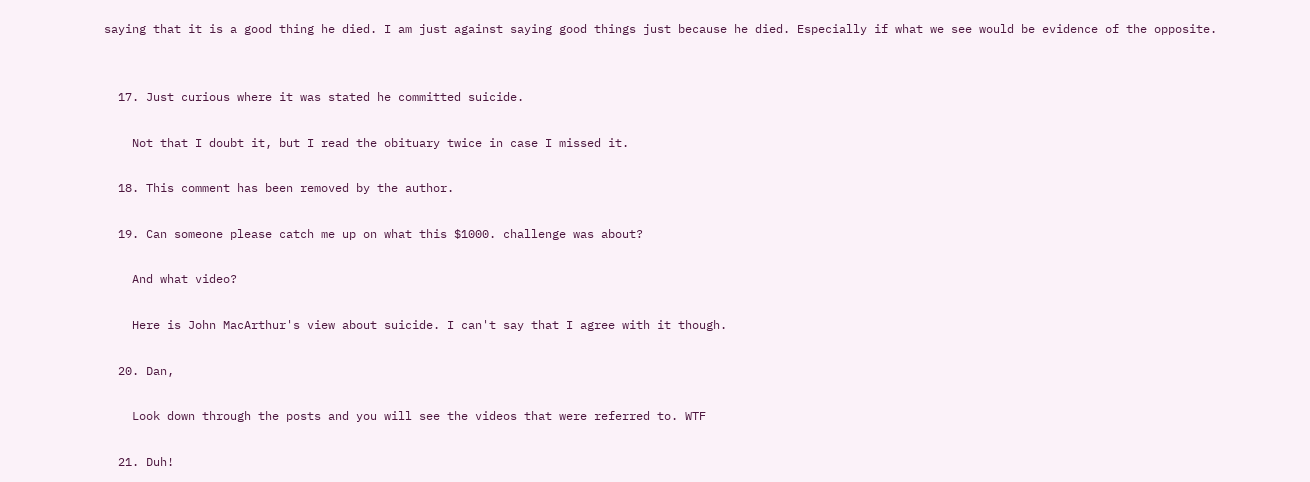saying that it is a good thing he died. I am just against saying good things just because he died. Especially if what we see would be evidence of the opposite.


  17. Just curious where it was stated he committed suicide.

    Not that I doubt it, but I read the obituary twice in case I missed it.

  18. This comment has been removed by the author.

  19. Can someone please catch me up on what this $1000. challenge was about?

    And what video?

    Here is John MacArthur's view about suicide. I can't say that I agree with it though.

  20. Dan,

    Look down through the posts and you will see the videos that were referred to. WTF

  21. Duh!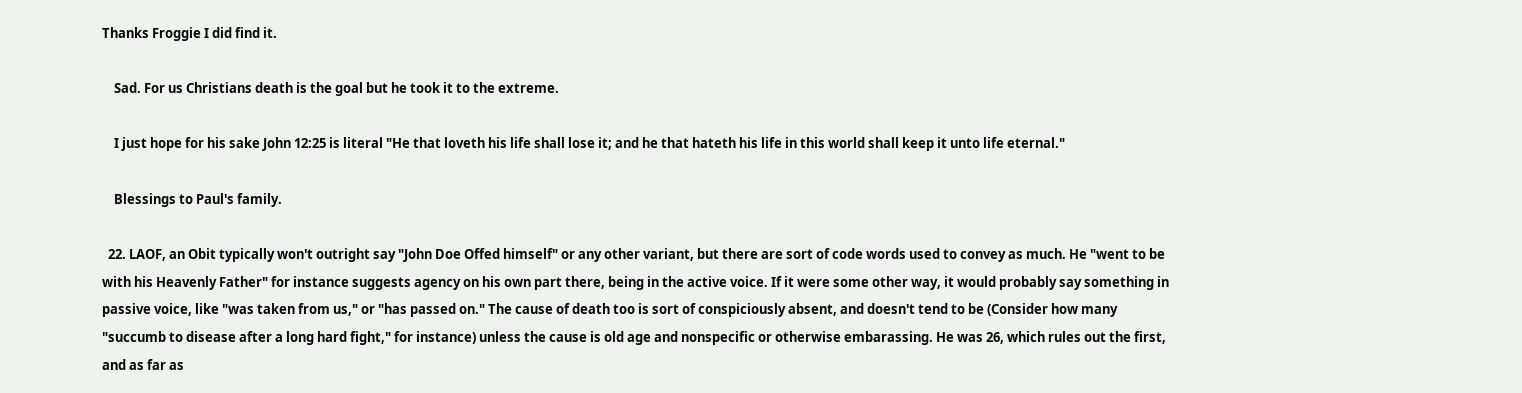Thanks Froggie I did find it.

    Sad. For us Christians death is the goal but he took it to the extreme.

    I just hope for his sake John 12:25 is literal "He that loveth his life shall lose it; and he that hateth his life in this world shall keep it unto life eternal."

    Blessings to Paul's family.

  22. LAOF, an Obit typically won't outright say "John Doe Offed himself" or any other variant, but there are sort of code words used to convey as much. He "went to be with his Heavenly Father" for instance suggests agency on his own part there, being in the active voice. If it were some other way, it would probably say something in passive voice, like "was taken from us," or "has passed on." The cause of death too is sort of conspiciously absent, and doesn't tend to be (Consider how many "succumb to disease after a long hard fight," for instance) unless the cause is old age and nonspecific or otherwise embarassing. He was 26, which rules out the first, and as far as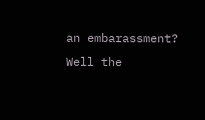an embarassment? Well the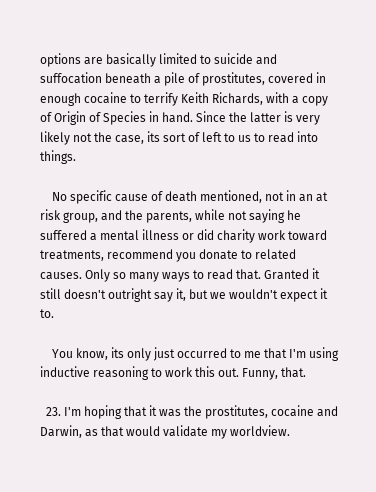options are basically limited to suicide and suffocation beneath a pile of prostitutes, covered in enough cocaine to terrify Keith Richards, with a copy of Origin of Species in hand. Since the latter is very likely not the case, its sort of left to us to read into things.

    No specific cause of death mentioned, not in an at risk group, and the parents, while not saying he suffered a mental illness or did charity work toward treatments, recommend you donate to related causes. Only so many ways to read that. Granted it still doesn't outright say it, but we wouldn't expect it to.

    You know, its only just occurred to me that I'm using inductive reasoning to work this out. Funny, that.

  23. I'm hoping that it was the prostitutes, cocaine and Darwin, as that would validate my worldview.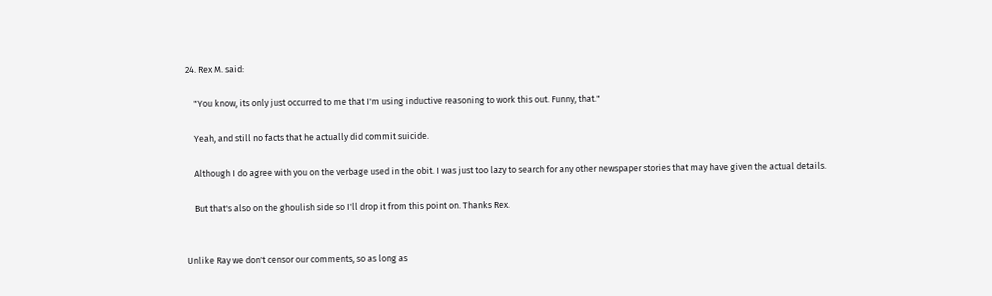24. Rex M. said:

    "You know, its only just occurred to me that I'm using inductive reasoning to work this out. Funny, that."

    Yeah, and still no facts that he actually did commit suicide.

    Although I do agree with you on the verbage used in the obit. I was just too lazy to search for any other newspaper stories that may have given the actual details.

    But that's also on the ghoulish side so I'll drop it from this point on. Thanks Rex.


Unlike Ray we don't censor our comments, so as long as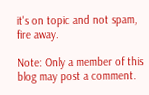it's on topic and not spam, fire away.

Note: Only a member of this blog may post a comment.